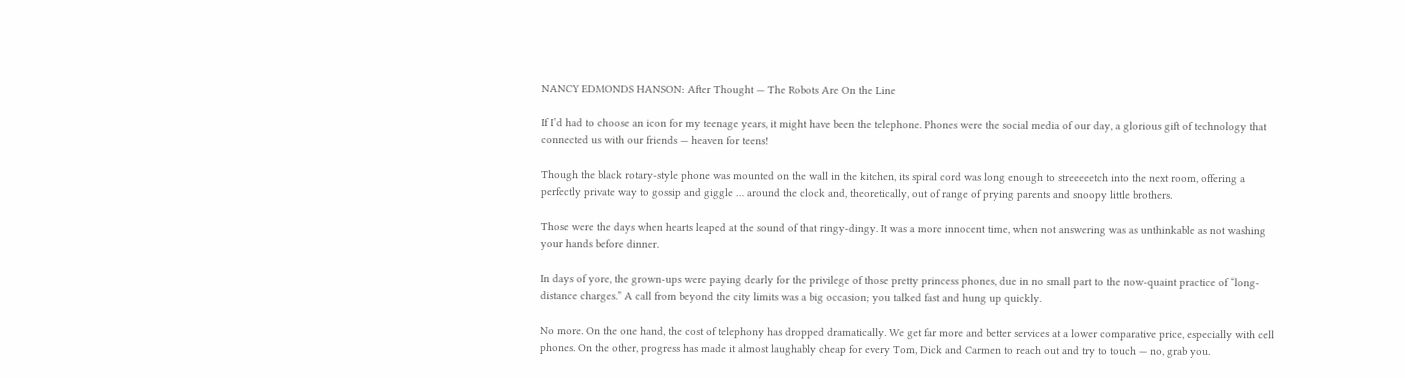NANCY EDMONDS HANSON: After Thought — The Robots Are On the Line

If I’d had to choose an icon for my teenage years, it might have been the telephone. Phones were the social media of our day, a glorious gift of technology that connected us with our friends — heaven for teens!

Though the black rotary-style phone was mounted on the wall in the kitchen, its spiral cord was long enough to streeeeetch into the next room, offering a perfectly private way to gossip and giggle … around the clock and, theoretically, out of range of prying parents and snoopy little brothers.

Those were the days when hearts leaped at the sound of that ringy-dingy. It was a more innocent time, when not answering was as unthinkable as not washing your hands before dinner.

In days of yore, the grown-ups were paying dearly for the privilege of those pretty princess phones, due in no small part to the now-quaint practice of “long-distance charges.” A call from beyond the city limits was a big occasion; you talked fast and hung up quickly.

No more. On the one hand, the cost of telephony has dropped dramatically. We get far more and better services at a lower comparative price, especially with cell phones. On the other, progress has made it almost laughably cheap for every Tom, Dick and Carmen to reach out and try to touch — no, grab you.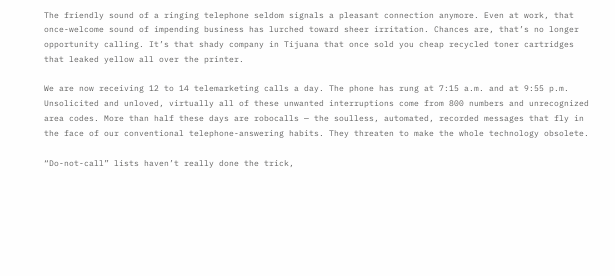The friendly sound of a ringing telephone seldom signals a pleasant connection anymore. Even at work, that once-welcome sound of impending business has lurched toward sheer irritation. Chances are, that’s no longer opportunity calling. It’s that shady company in Tijuana that once sold you cheap recycled toner cartridges that leaked yellow all over the printer.

We are now receiving 12 to 14 telemarketing calls a day. The phone has rung at 7:15 a.m. and at 9:55 p.m. Unsolicited and unloved, virtually all of these unwanted interruptions come from 800 numbers and unrecognized area codes. More than half these days are robocalls — the soulless, automated, recorded messages that fly in the face of our conventional telephone-answering habits. They threaten to make the whole technology obsolete.

“Do-not-call” lists haven’t really done the trick,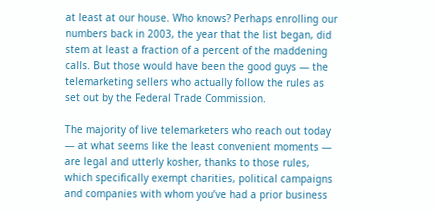at least at our house. Who knows? Perhaps enrolling our numbers back in 2003, the year that the list began, did stem at least a fraction of a percent of the maddening calls. But those would have been the good guys — the telemarketing sellers who actually follow the rules as set out by the Federal Trade Commission.

The majority of live telemarketers who reach out today — at what seems like the least convenient moments — are legal and utterly kosher, thanks to those rules, which specifically exempt charities, political campaigns and companies with whom you’ve had a prior business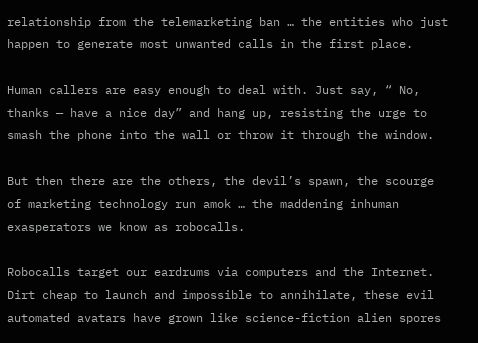relationship from the telemarketing ban … the entities who just happen to generate most unwanted calls in the first place.

Human callers are easy enough to deal with. Just say, “ No, thanks — have a nice day” and hang up, resisting the urge to smash the phone into the wall or throw it through the window.

But then there are the others, the devil’s spawn, the scourge of marketing technology run amok … the maddening inhuman exasperators we know as robocalls.

Robocalls target our eardrums via computers and the Internet. Dirt cheap to launch and impossible to annihilate, these evil automated avatars have grown like science-fiction alien spores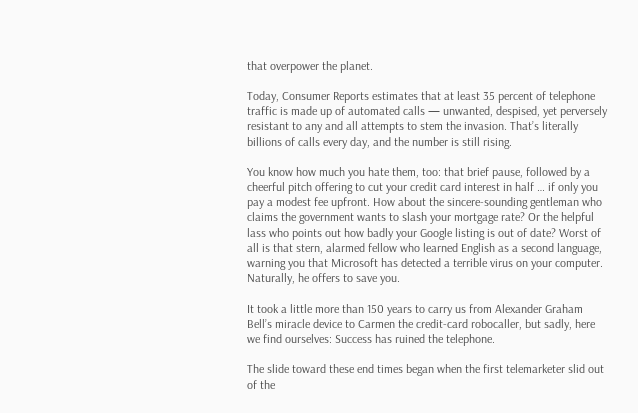that overpower the planet.

Today, Consumer Reports estimates that at least 35 percent of telephone traffic is made up of automated calls — unwanted, despised, yet perversely resistant to any and all attempts to stem the invasion. That’s literally billions of calls every day, and the number is still rising.

You know how much you hate them, too: that brief pause, followed by a cheerful pitch offering to cut your credit card interest in half … if only you pay a modest fee upfront. How about the sincere-sounding gentleman who claims the government wants to slash your mortgage rate? Or the helpful lass who points out how badly your Google listing is out of date? Worst of all is that stern, alarmed fellow who learned English as a second language, warning you that Microsoft has detected a terrible virus on your computer. Naturally, he offers to save you.

It took a little more than 150 years to carry us from Alexander Graham Bell’s miracle device to Carmen the credit-card robocaller, but sadly, here we find ourselves: Success has ruined the telephone.

The slide toward these end times began when the first telemarketer slid out of the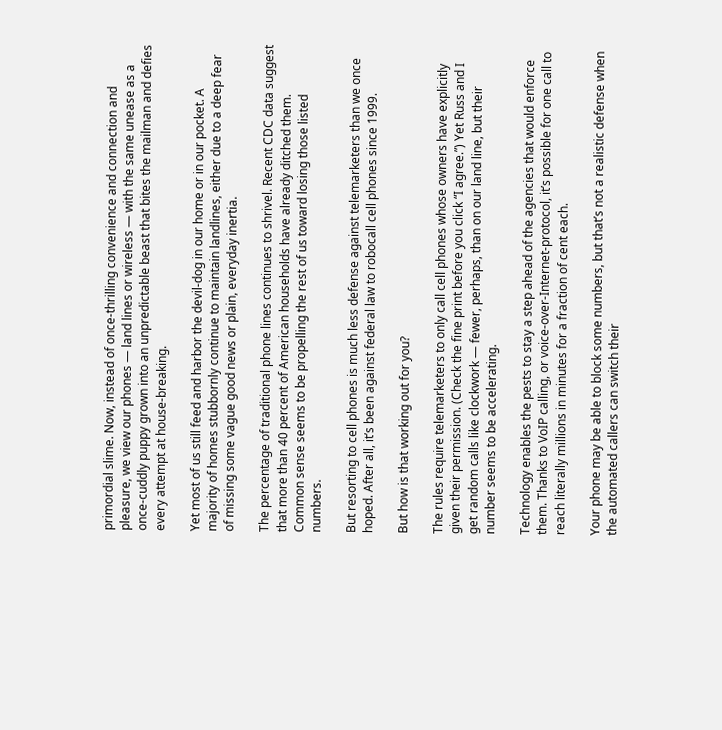primordial slime. Now, instead of once-thrilling convenience and connection and pleasure, we view our phones — land lines or wireless — with the same unease as a once-cuddly puppy grown into an unpredictable beast that bites the mailman and defies every attempt at house-breaking.

Yet most of us still feed and harbor the devil-dog in our home or in our pocket. A majority of homes stubbornly continue to maintain landlines, either due to a deep fear of missing some vague good news or plain, everyday inertia.

The percentage of traditional phone lines continues to shrivel. Recent CDC data suggest that more than 40 percent of American households have already ditched them. Common sense seems to be propelling the rest of us toward losing those listed numbers.

But resorting to cell phones is much less defense against telemarketers than we once hoped. After all, it’s been against federal law to robocall cell phones since 1999.

But how is that working out for you?

The rules require telemarketers to only call cell phones whose owners have explicitly given their permission. (Check the fine print before you click “I agree.”) Yet Russ and I get random calls like clockwork — fewer, perhaps, than on our land line, but their number seems to be accelerating.

Technology enables the pests to stay a step ahead of the agencies that would enforce them. Thanks to VoIP calling, or voice-over-Internet-protocol, it’s possible for one call to reach literally millions in minutes for a fraction of cent each.

Your phone may be able to block some numbers, but that’s not a realistic defense when the automated callers can switch their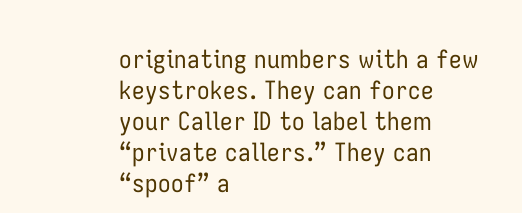originating numbers with a few keystrokes. They can force your Caller ID to label them “private callers.” They can “spoof” a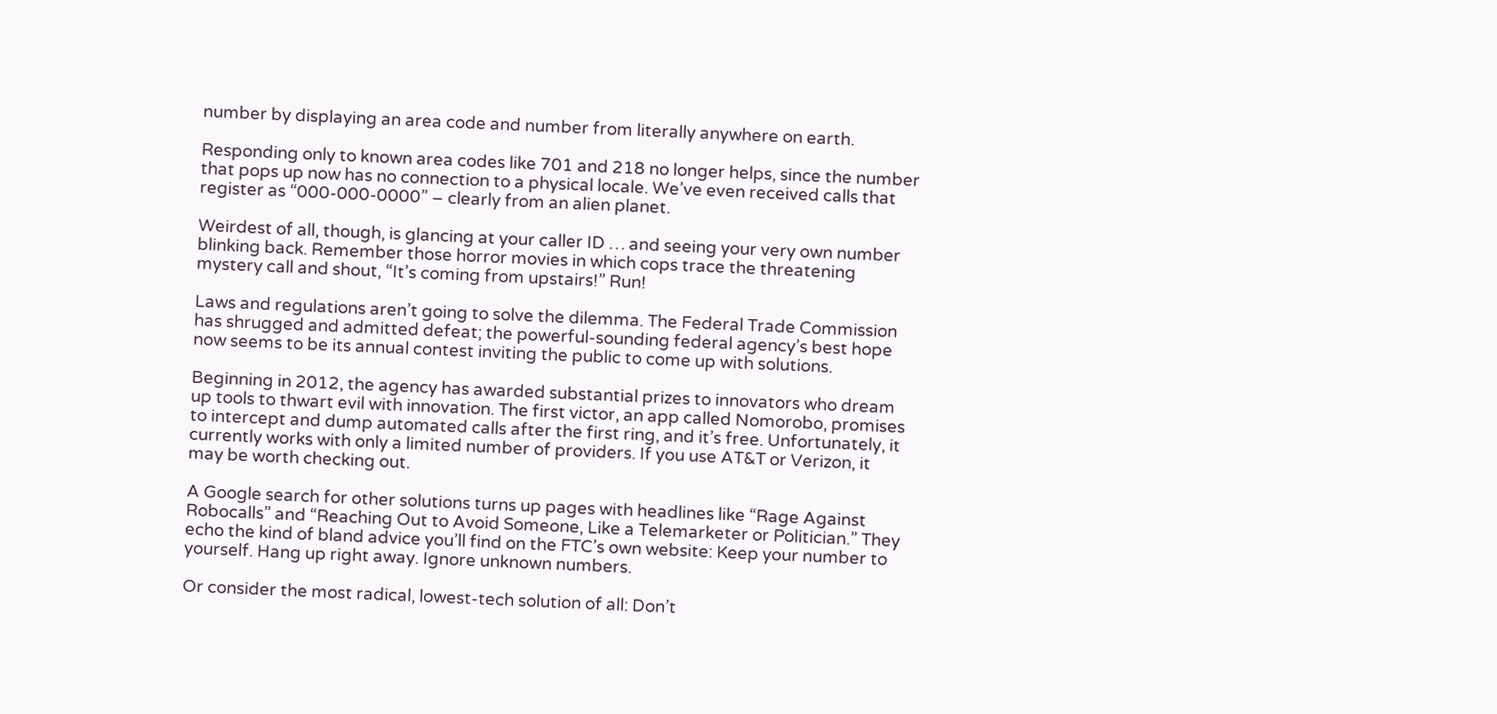number by displaying an area code and number from literally anywhere on earth.

Responding only to known area codes like 701 and 218 no longer helps, since the number that pops up now has no connection to a physical locale. We’ve even received calls that register as “000-000-0000” – clearly from an alien planet.

Weirdest of all, though, is glancing at your caller ID … and seeing your very own number blinking back. Remember those horror movies in which cops trace the threatening mystery call and shout, “It’s coming from upstairs!” Run!

Laws and regulations aren’t going to solve the dilemma. The Federal Trade Commission has shrugged and admitted defeat; the powerful-sounding federal agency’s best hope now seems to be its annual contest inviting the public to come up with solutions.

Beginning in 2012, the agency has awarded substantial prizes to innovators who dream up tools to thwart evil with innovation. The first victor, an app called Nomorobo, promises to intercept and dump automated calls after the first ring, and it’s free. Unfortunately, it currently works with only a limited number of providers. If you use AT&T or Verizon, it may be worth checking out.

A Google search for other solutions turns up pages with headlines like “Rage Against Robocalls” and “Reaching Out to Avoid Someone, Like a Telemarketer or Politician.” They echo the kind of bland advice you’ll find on the FTC’s own website: Keep your number to yourself. Hang up right away. Ignore unknown numbers.

Or consider the most radical, lowest-tech solution of all: Don’t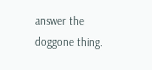answer the doggone thing.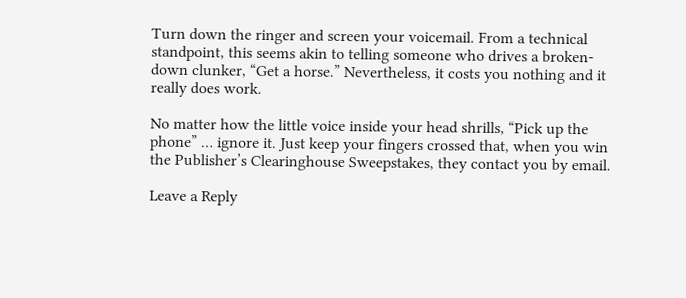Turn down the ringer and screen your voicemail. From a technical standpoint, this seems akin to telling someone who drives a broken-down clunker, “Get a horse.” Nevertheless, it costs you nothing and it really does work.

No matter how the little voice inside your head shrills, “Pick up the phone” … ignore it. Just keep your fingers crossed that, when you win the Publisher’s Clearinghouse Sweepstakes, they contact you by email.

Leave a Reply